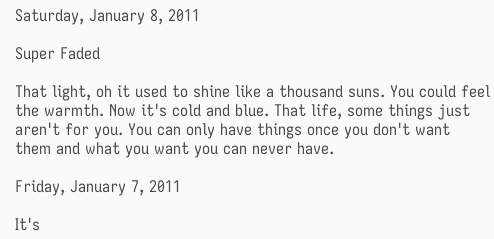Saturday, January 8, 2011

Super Faded

That light, oh it used to shine like a thousand suns. You could feel the warmth. Now it's cold and blue. That life, some things just aren't for you. You can only have things once you don't want them and what you want you can never have.

Friday, January 7, 2011

It's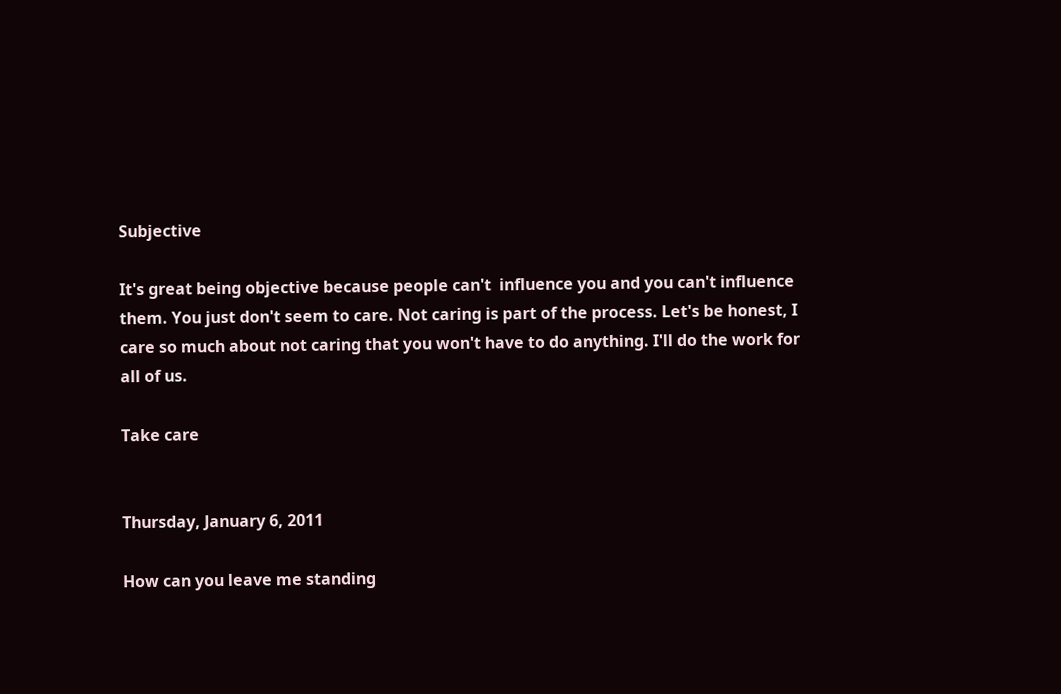Subjective

It's great being objective because people can't  influence you and you can't influence them. You just don't seem to care. Not caring is part of the process. Let's be honest, I care so much about not caring that you won't have to do anything. I'll do the work for all of us.

Take care


Thursday, January 6, 2011

How can you leave me standing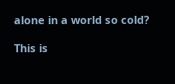alone in a world so cold?

This is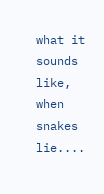what it sounds like, when snakes lie....